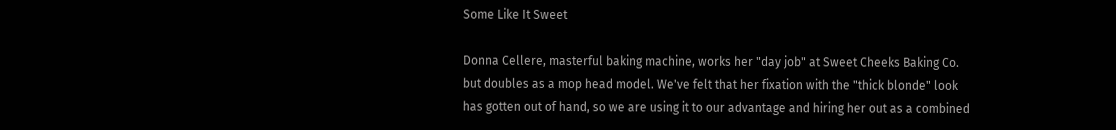Some Like It Sweet

Donna Cellere, masterful baking machine, works her "day job" at Sweet Cheeks Baking Co. but doubles as a mop head model. We've felt that her fixation with the "thick blonde" look has gotten out of hand, so we are using it to our advantage and hiring her out as a combined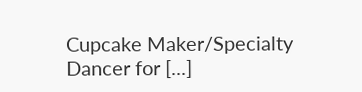Cupcake Maker/Specialty Dancer for [...]